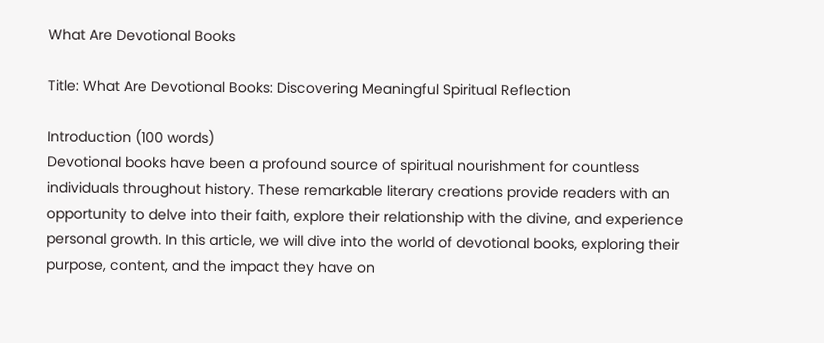What Are Devotional Books

Title: What Are Devotional Books: Discovering Meaningful Spiritual Reflection

Introduction (100 words)
Devotional books have been a profound source of spiritual nourishment for countless individuals throughout history. These remarkable literary creations provide readers with an opportunity to delve into their faith, explore their relationship with the divine, and experience personal growth. In this article, we will dive into the world of devotional books, exploring their purpose, content, and the impact they have on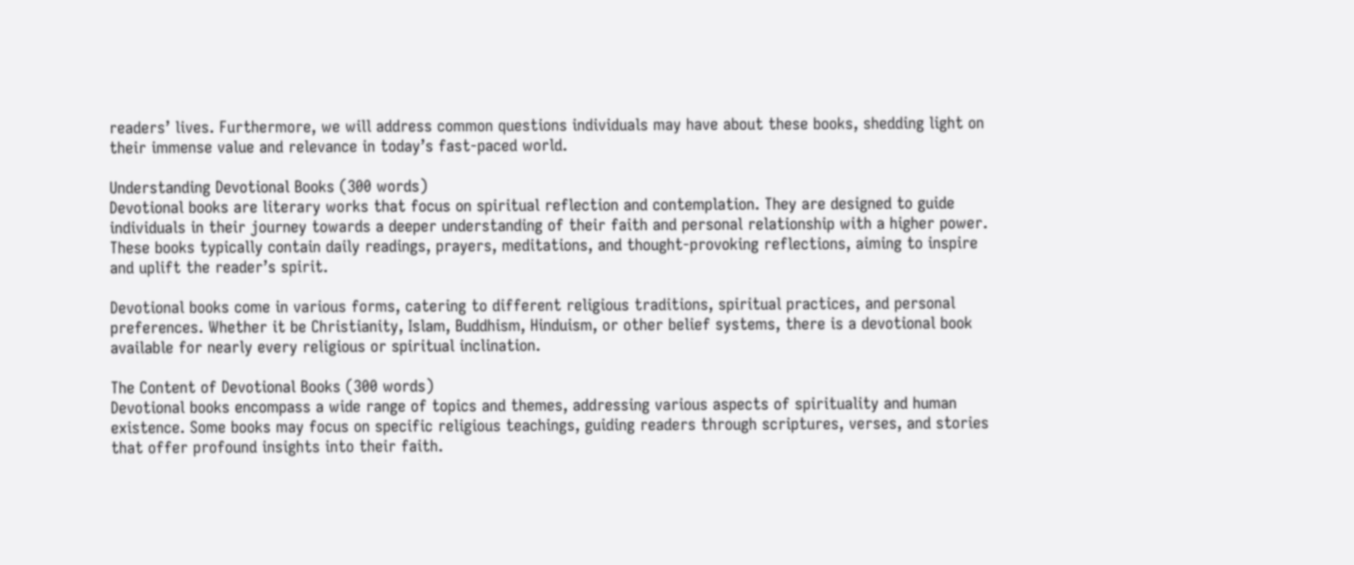readers’ lives. Furthermore, we will address common questions individuals may have about these books, shedding light on their immense value and relevance in today’s fast-paced world.

Understanding Devotional Books (300 words)
Devotional books are literary works that focus on spiritual reflection and contemplation. They are designed to guide individuals in their journey towards a deeper understanding of their faith and personal relationship with a higher power. These books typically contain daily readings, prayers, meditations, and thought-provoking reflections, aiming to inspire and uplift the reader’s spirit.

Devotional books come in various forms, catering to different religious traditions, spiritual practices, and personal preferences. Whether it be Christianity, Islam, Buddhism, Hinduism, or other belief systems, there is a devotional book available for nearly every religious or spiritual inclination.

The Content of Devotional Books (300 words)
Devotional books encompass a wide range of topics and themes, addressing various aspects of spirituality and human existence. Some books may focus on specific religious teachings, guiding readers through scriptures, verses, and stories that offer profound insights into their faith.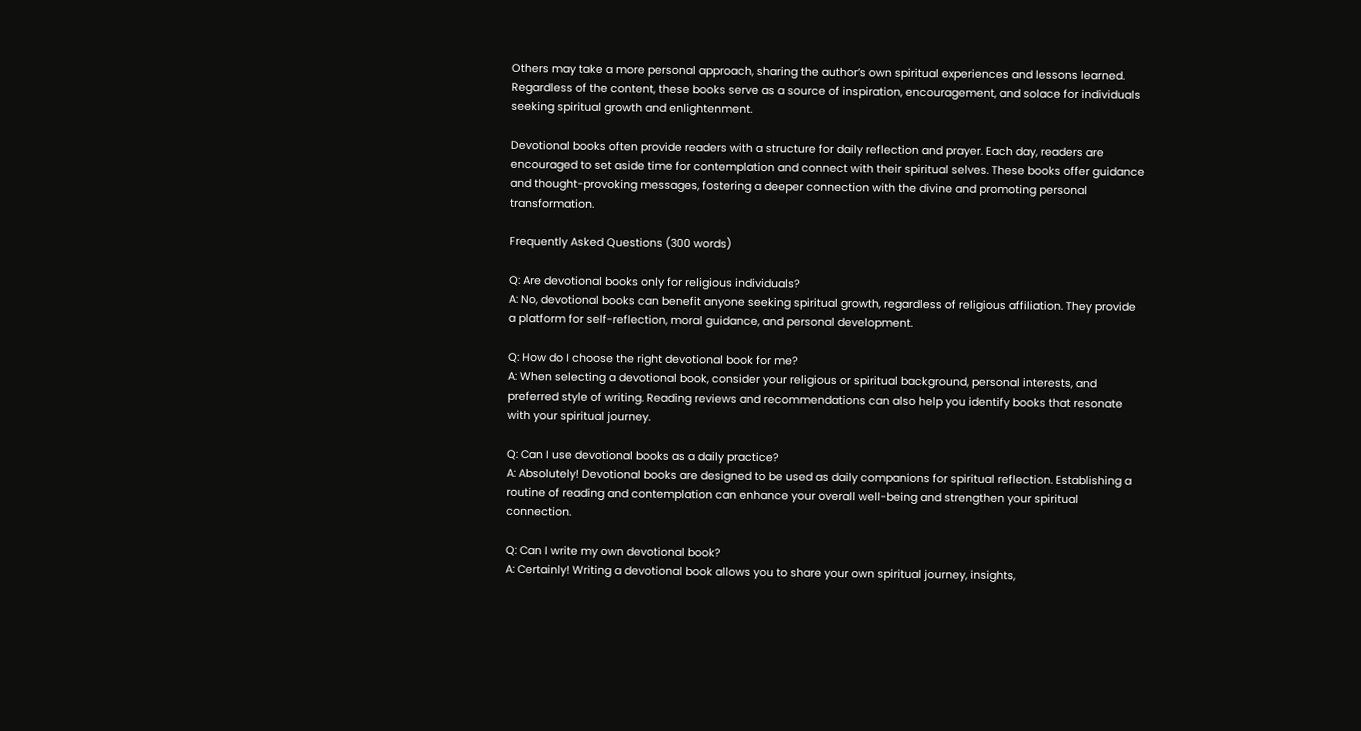Others may take a more personal approach, sharing the author’s own spiritual experiences and lessons learned. Regardless of the content, these books serve as a source of inspiration, encouragement, and solace for individuals seeking spiritual growth and enlightenment.

Devotional books often provide readers with a structure for daily reflection and prayer. Each day, readers are encouraged to set aside time for contemplation and connect with their spiritual selves. These books offer guidance and thought-provoking messages, fostering a deeper connection with the divine and promoting personal transformation.

Frequently Asked Questions (300 words)

Q: Are devotional books only for religious individuals?
A: No, devotional books can benefit anyone seeking spiritual growth, regardless of religious affiliation. They provide a platform for self-reflection, moral guidance, and personal development.

Q: How do I choose the right devotional book for me?
A: When selecting a devotional book, consider your religious or spiritual background, personal interests, and preferred style of writing. Reading reviews and recommendations can also help you identify books that resonate with your spiritual journey.

Q: Can I use devotional books as a daily practice?
A: Absolutely! Devotional books are designed to be used as daily companions for spiritual reflection. Establishing a routine of reading and contemplation can enhance your overall well-being and strengthen your spiritual connection.

Q: Can I write my own devotional book?
A: Certainly! Writing a devotional book allows you to share your own spiritual journey, insights,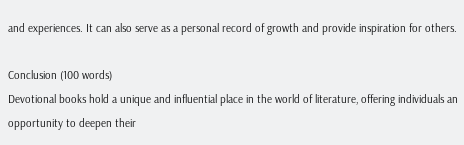and experiences. It can also serve as a personal record of growth and provide inspiration for others.

Conclusion (100 words)
Devotional books hold a unique and influential place in the world of literature, offering individuals an opportunity to deepen their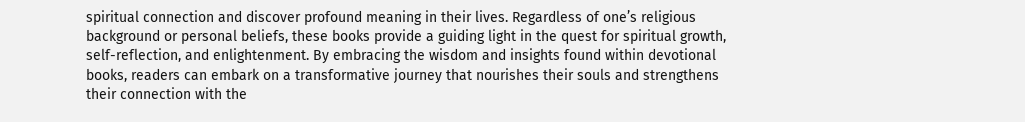spiritual connection and discover profound meaning in their lives. Regardless of one’s religious background or personal beliefs, these books provide a guiding light in the quest for spiritual growth, self-reflection, and enlightenment. By embracing the wisdom and insights found within devotional books, readers can embark on a transformative journey that nourishes their souls and strengthens their connection with the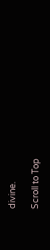divine.

Scroll to Top